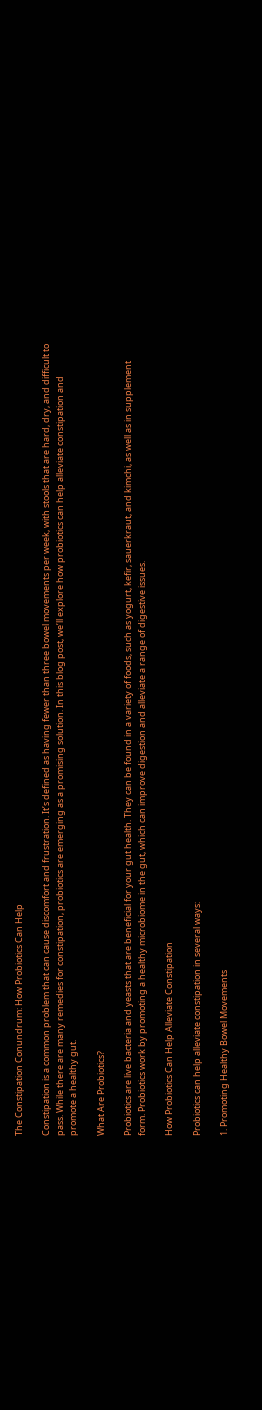The Constipation Conundrum: How Probiotics Can Help

Constipation is a common problem that can cause discomfort and frustration. It’s defined as having fewer than three bowel movements per week, with stools that are hard, dry, and difficult to pass. While there are many remedies for constipation, probiotics are emerging as a promising solution. In this blog post, we’ll explore how probiotics can help alleviate constipation and promote a healthy gut.

What Are Probiotics?

Probiotics are live bacteria and yeasts that are beneficial for your gut health. They can be found in a variety of foods, such as yogurt, kefir, sauerkraut, and kimchi, as well as in supplement form. Probiotics work by promoting a healthy microbiome in the gut, which can improve digestion and alleviate a range of digestive issues.

How Probiotics Can Help Alleviate Constipation

Probiotics can help alleviate constipation in several ways:

1. Promoting Healthy Bowel Movements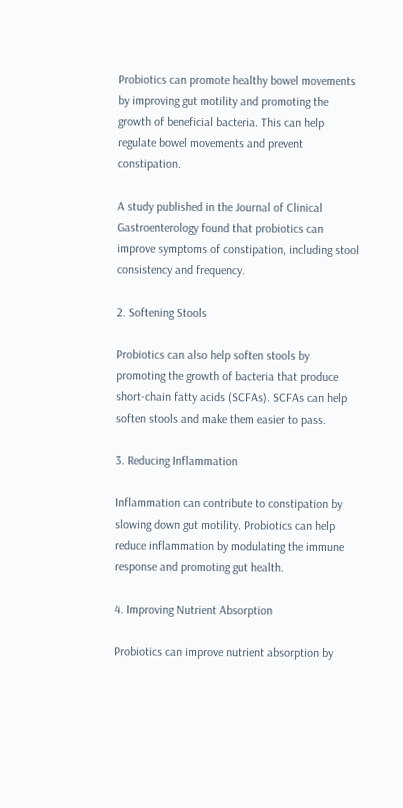Probiotics can promote healthy bowel movements by improving gut motility and promoting the growth of beneficial bacteria. This can help regulate bowel movements and prevent constipation.

A study published in the Journal of Clinical Gastroenterology found that probiotics can improve symptoms of constipation, including stool consistency and frequency.

2. Softening Stools

Probiotics can also help soften stools by promoting the growth of bacteria that produce short-chain fatty acids (SCFAs). SCFAs can help soften stools and make them easier to pass.

3. Reducing Inflammation

Inflammation can contribute to constipation by slowing down gut motility. Probiotics can help reduce inflammation by modulating the immune response and promoting gut health.

4. Improving Nutrient Absorption

Probiotics can improve nutrient absorption by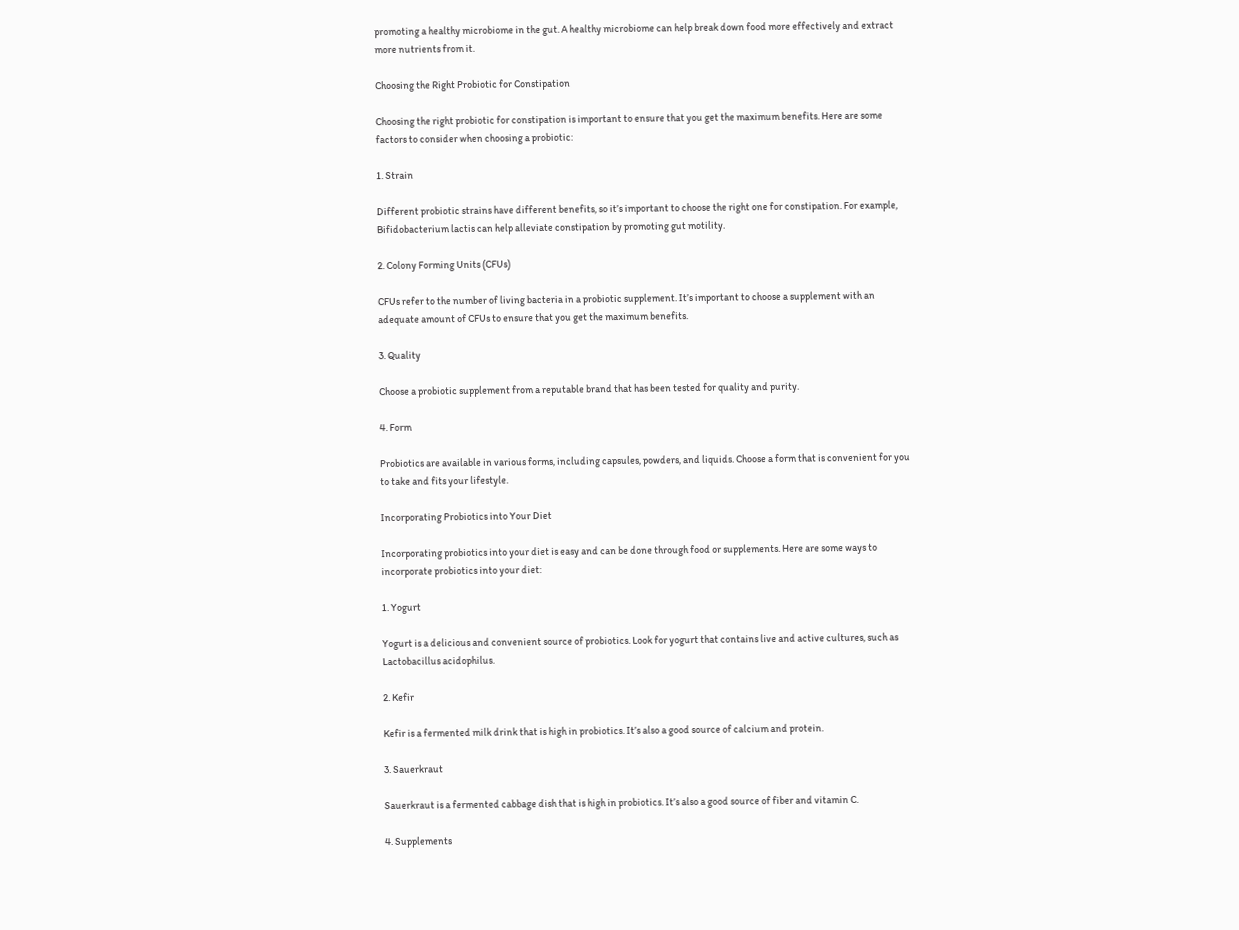promoting a healthy microbiome in the gut. A healthy microbiome can help break down food more effectively and extract more nutrients from it.

Choosing the Right Probiotic for Constipation

Choosing the right probiotic for constipation is important to ensure that you get the maximum benefits. Here are some factors to consider when choosing a probiotic:

1. Strain

Different probiotic strains have different benefits, so it’s important to choose the right one for constipation. For example, Bifidobacterium lactis can help alleviate constipation by promoting gut motility.

2. Colony Forming Units (CFUs)

CFUs refer to the number of living bacteria in a probiotic supplement. It’s important to choose a supplement with an adequate amount of CFUs to ensure that you get the maximum benefits.

3. Quality

Choose a probiotic supplement from a reputable brand that has been tested for quality and purity.

4. Form

Probiotics are available in various forms, including capsules, powders, and liquids. Choose a form that is convenient for you to take and fits your lifestyle.

Incorporating Probiotics into Your Diet

Incorporating probiotics into your diet is easy and can be done through food or supplements. Here are some ways to incorporate probiotics into your diet:

1. Yogurt

Yogurt is a delicious and convenient source of probiotics. Look for yogurt that contains live and active cultures, such as Lactobacillus acidophilus.

2. Kefir

Kefir is a fermented milk drink that is high in probiotics. It’s also a good source of calcium and protein.

3. Sauerkraut

Sauerkraut is a fermented cabbage dish that is high in probiotics. It’s also a good source of fiber and vitamin C.

4. Supplements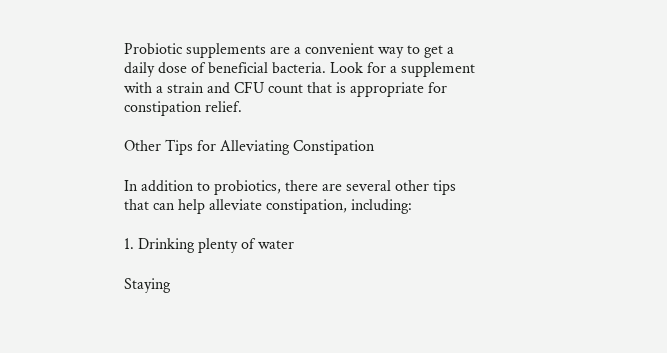Probiotic supplements are a convenient way to get a daily dose of beneficial bacteria. Look for a supplement with a strain and CFU count that is appropriate for constipation relief.

Other Tips for Alleviating Constipation

In addition to probiotics, there are several other tips that can help alleviate constipation, including:

1. Drinking plenty of water

Staying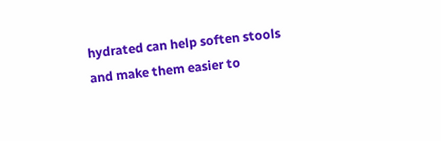hydrated can help soften stools and make them easier to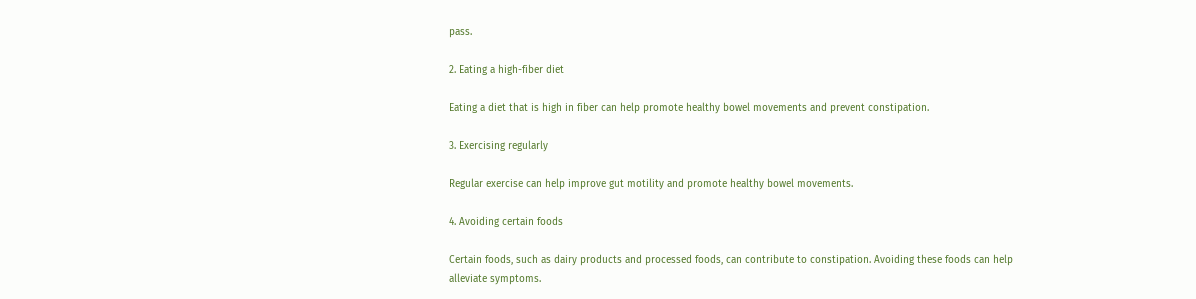pass.

2. Eating a high-fiber diet

Eating a diet that is high in fiber can help promote healthy bowel movements and prevent constipation.

3. Exercising regularly

Regular exercise can help improve gut motility and promote healthy bowel movements.

4. Avoiding certain foods

Certain foods, such as dairy products and processed foods, can contribute to constipation. Avoiding these foods can help alleviate symptoms.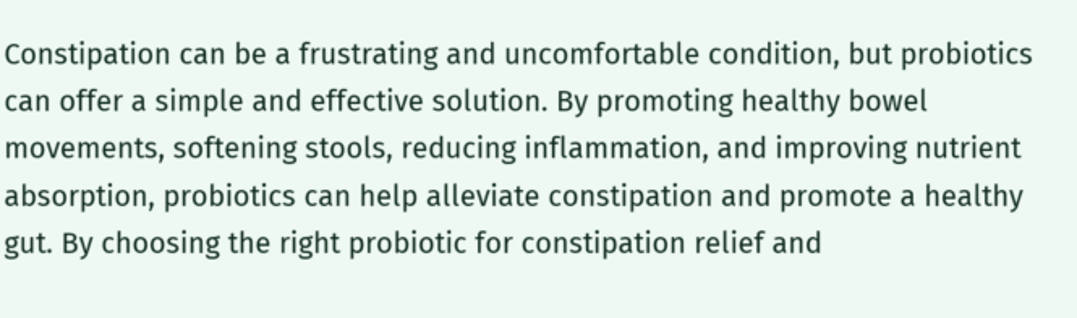Constipation can be a frustrating and uncomfortable condition, but probiotics can offer a simple and effective solution. By promoting healthy bowel movements, softening stools, reducing inflammation, and improving nutrient absorption, probiotics can help alleviate constipation and promote a healthy gut. By choosing the right probiotic for constipation relief and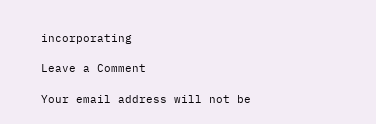incorporating

Leave a Comment

Your email address will not be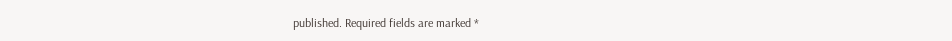published. Required fields are marked *